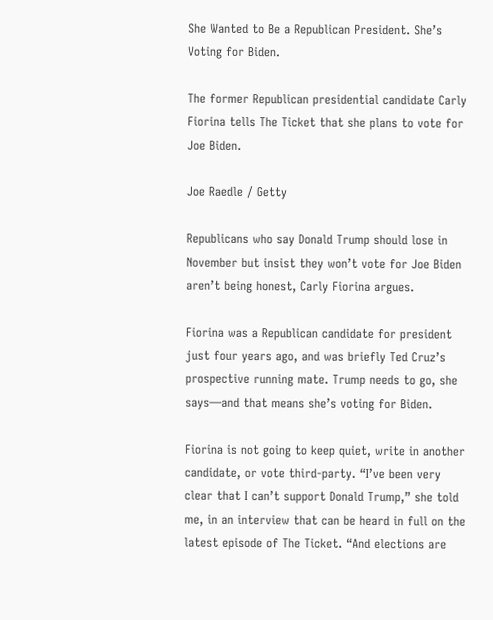She Wanted to Be a Republican President. She’s Voting for Biden.

The former Republican presidential candidate Carly Fiorina tells The Ticket that she plans to vote for Joe Biden.

Joe Raedle / Getty

Republicans who say Donald Trump should lose in November but insist they won’t vote for Joe Biden aren’t being honest, Carly Fiorina argues.

Fiorina was a Republican candidate for president just four years ago, and was briefly Ted Cruz’s prospective running mate. Trump needs to go, she says—and that means she’s voting for Biden.

Fiorina is not going to keep quiet, write in another candidate, or vote third-party. “I’ve been very clear that I can’t support Donald Trump,” she told me, in an interview that can be heard in full on the latest episode of The Ticket. “And elections are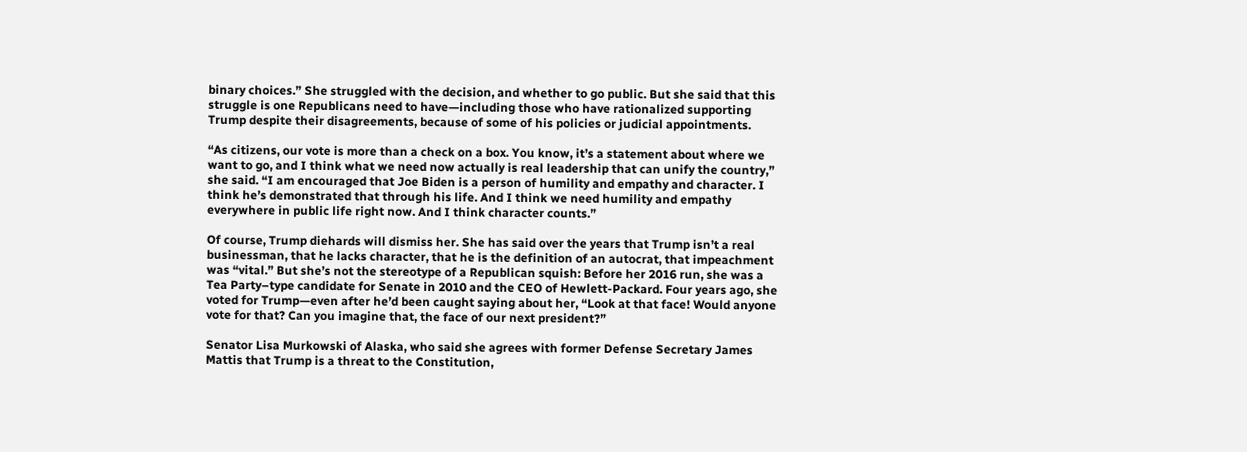binary choices.” She struggled with the decision, and whether to go public. But she said that this struggle is one Republicans need to have—including those who have rationalized supporting Trump despite their disagreements, because of some of his policies or judicial appointments.

“As citizens, our vote is more than a check on a box. You know, it’s a statement about where we want to go, and I think what we need now actually is real leadership that can unify the country,” she said. “I am encouraged that Joe Biden is a person of humility and empathy and character. I think he’s demonstrated that through his life. And I think we need humility and empathy everywhere in public life right now. And I think character counts.”

Of course, Trump diehards will dismiss her. She has said over the years that Trump isn’t a real businessman, that he lacks character, that he is the definition of an autocrat, that impeachment was “vital.” But she’s not the stereotype of a Republican squish: Before her 2016 run, she was a Tea Party–type candidate for Senate in 2010 and the CEO of Hewlett-Packard. Four years ago, she voted for Trump—even after he’d been caught saying about her, “Look at that face! Would anyone vote for that? Can you imagine that, the face of our next president?”

Senator Lisa Murkowski of Alaska, who said she agrees with former Defense Secretary James Mattis that Trump is a threat to the Constitution,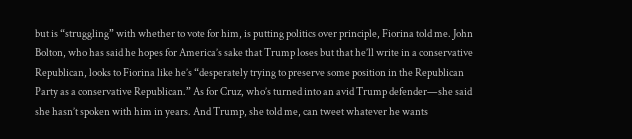but is “struggling” with whether to vote for him, is putting politics over principle, Fiorina told me. John Bolton, who has said he hopes for America’s sake that Trump loses but that he’ll write in a conservative Republican, looks to Fiorina like he’s “desperately trying to preserve some position in the Republican Party as a conservative Republican.” As for Cruz, who’s turned into an avid Trump defender—she said she hasn’t spoken with him in years. And Trump, she told me, can tweet whatever he wants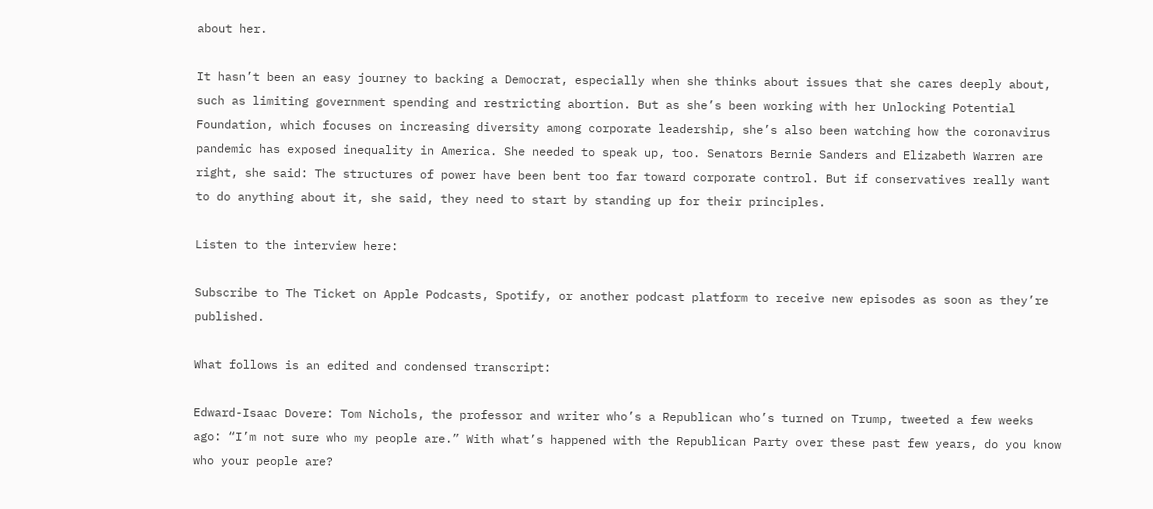about her.

It hasn’t been an easy journey to backing a Democrat, especially when she thinks about issues that she cares deeply about, such as limiting government spending and restricting abortion. But as she’s been working with her Unlocking Potential Foundation, which focuses on increasing diversity among corporate leadership, she’s also been watching how the coronavirus pandemic has exposed inequality in America. She needed to speak up, too. Senators Bernie Sanders and Elizabeth Warren are right, she said: The structures of power have been bent too far toward corporate control. But if conservatives really want to do anything about it, she said, they need to start by standing up for their principles.

Listen to the interview here:

Subscribe to The Ticket on Apple Podcasts, Spotify, or another podcast platform to receive new episodes as soon as they’re published.

What follows is an edited and condensed transcript:

Edward-Isaac Dovere: Tom Nichols, the professor and writer who’s a Republican who’s turned on Trump, tweeted a few weeks ago: “I’m not sure who my people are.” With what’s happened with the Republican Party over these past few years, do you know who your people are?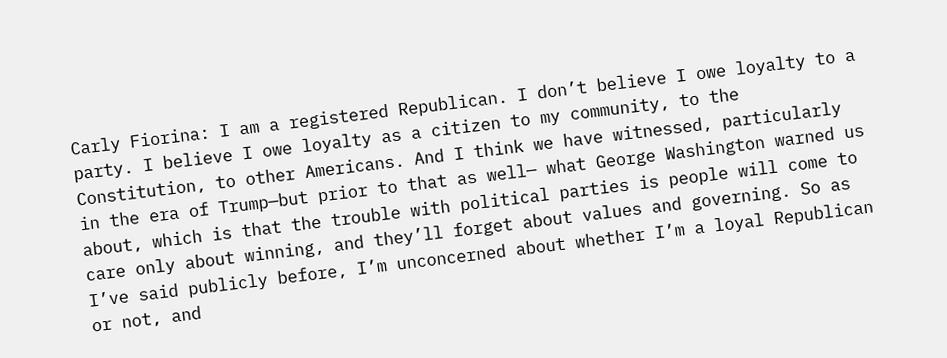Carly Fiorina: I am a registered Republican. I don’t believe I owe loyalty to a party. I believe I owe loyalty as a citizen to my community, to the Constitution, to other Americans. And I think we have witnessed, particularly in the era of Trump—but prior to that as well— what George Washington warned us about, which is that the trouble with political parties is people will come to care only about winning, and they’ll forget about values and governing. So as I’ve said publicly before, I’m unconcerned about whether I’m a loyal Republican or not, and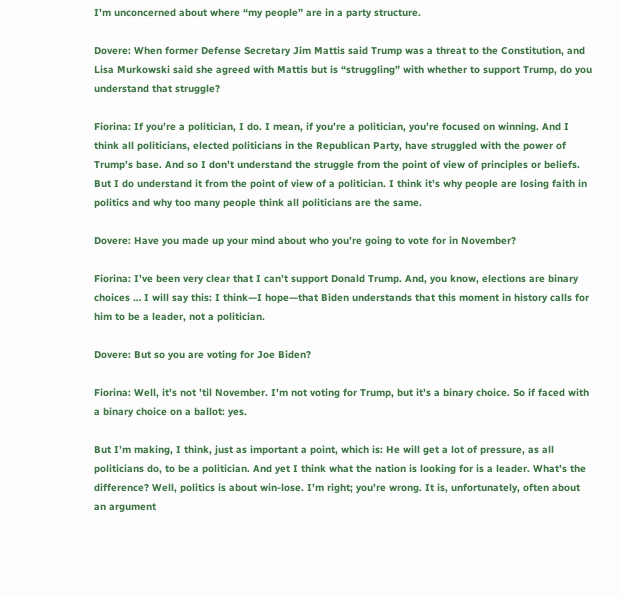I’m unconcerned about where “my people” are in a party structure.

Dovere: When former Defense Secretary Jim Mattis said Trump was a threat to the Constitution, and Lisa Murkowski said she agreed with Mattis but is “struggling” with whether to support Trump, do you understand that struggle?

Fiorina: If you’re a politician, I do. I mean, if you’re a politician, you’re focused on winning. And I think all politicians, elected politicians in the Republican Party, have struggled with the power of Trump’s base. And so I don’t understand the struggle from the point of view of principles or beliefs. But I do understand it from the point of view of a politician. I think it’s why people are losing faith in politics and why too many people think all politicians are the same.

Dovere: Have you made up your mind about who you’re going to vote for in November?

Fiorina: I’ve been very clear that I can’t support Donald Trump. And, you know, elections are binary choices … I will say this: I think—I hope—that Biden understands that this moment in history calls for him to be a leader, not a politician.

Dovere: But so you are voting for Joe Biden?

Fiorina: Well, it’s not ’til November. I’m not voting for Trump, but it’s a binary choice. So if faced with a binary choice on a ballot: yes.

But I’m making, I think, just as important a point, which is: He will get a lot of pressure, as all politicians do, to be a politician. And yet I think what the nation is looking for is a leader. What’s the difference? Well, politics is about win-lose. I’m right; you’re wrong. It is, unfortunately, often about an argument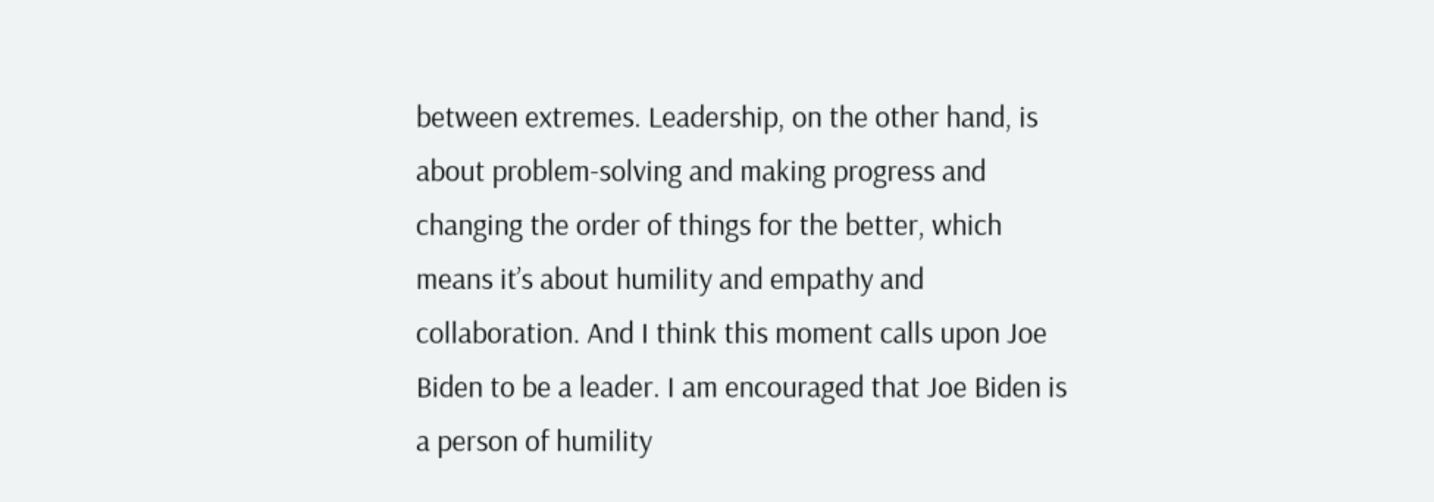between extremes. Leadership, on the other hand, is about problem-solving and making progress and changing the order of things for the better, which means it’s about humility and empathy and collaboration. And I think this moment calls upon Joe Biden to be a leader. I am encouraged that Joe Biden is a person of humility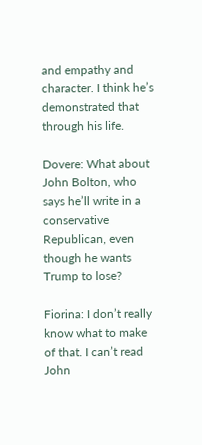and empathy and character. I think he’s demonstrated that through his life.

Dovere: What about John Bolton, who says he’ll write in a conservative Republican, even though he wants Trump to lose?

Fiorina: I don’t really know what to make of that. I can’t read John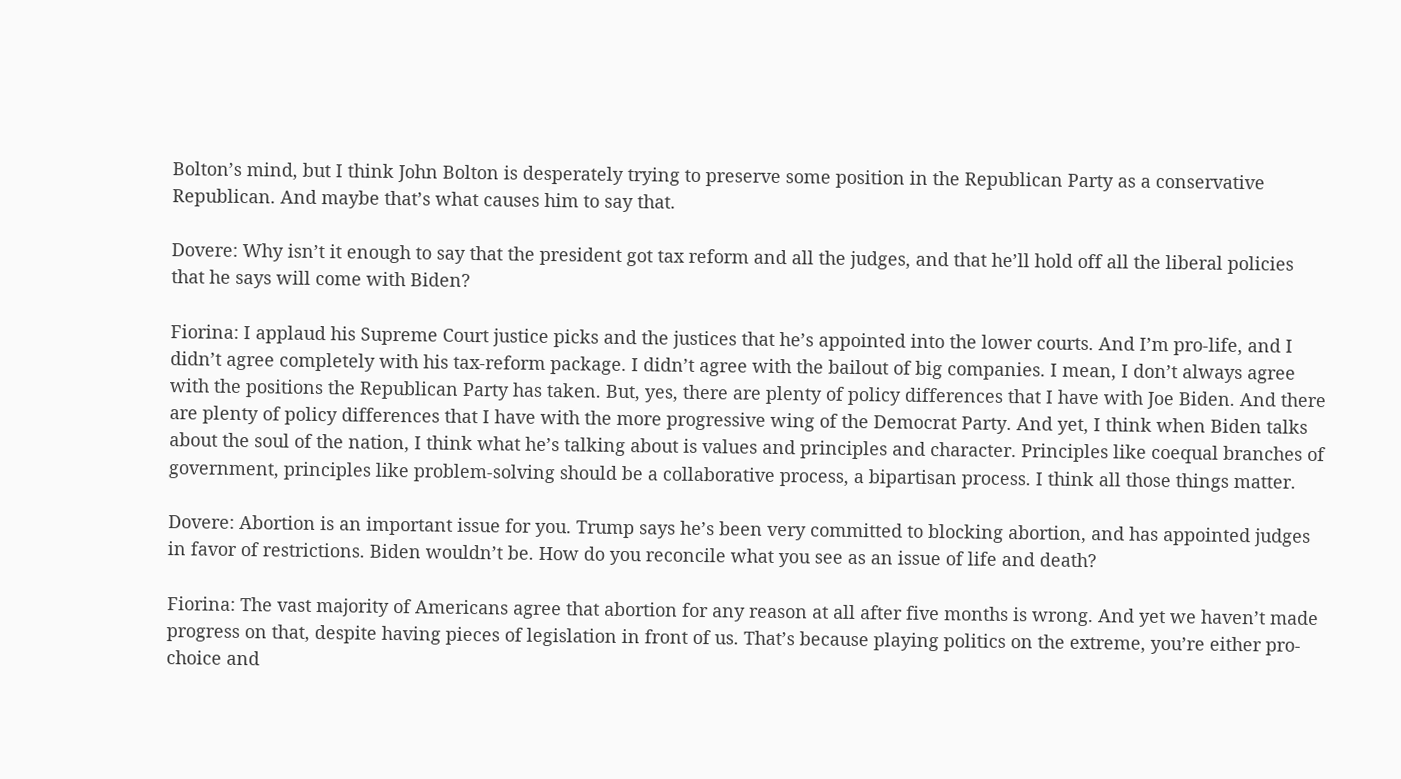Bolton’s mind, but I think John Bolton is desperately trying to preserve some position in the Republican Party as a conservative Republican. And maybe that’s what causes him to say that.

Dovere: Why isn’t it enough to say that the president got tax reform and all the judges, and that he’ll hold off all the liberal policies that he says will come with Biden?

Fiorina: I applaud his Supreme Court justice picks and the justices that he’s appointed into the lower courts. And I’m pro-life, and I didn’t agree completely with his tax-reform package. I didn’t agree with the bailout of big companies. I mean, I don’t always agree with the positions the Republican Party has taken. But, yes, there are plenty of policy differences that I have with Joe Biden. And there are plenty of policy differences that I have with the more progressive wing of the Democrat Party. And yet, I think when Biden talks about the soul of the nation, I think what he’s talking about is values and principles and character. Principles like coequal branches of government, principles like problem-solving should be a collaborative process, a bipartisan process. I think all those things matter.

Dovere: Abortion is an important issue for you. Trump says he’s been very committed to blocking abortion, and has appointed judges in favor of restrictions. Biden wouldn’t be. How do you reconcile what you see as an issue of life and death?

Fiorina: The vast majority of Americans agree that abortion for any reason at all after five months is wrong. And yet we haven’t made progress on that, despite having pieces of legislation in front of us. That’s because playing politics on the extreme, you’re either pro-choice and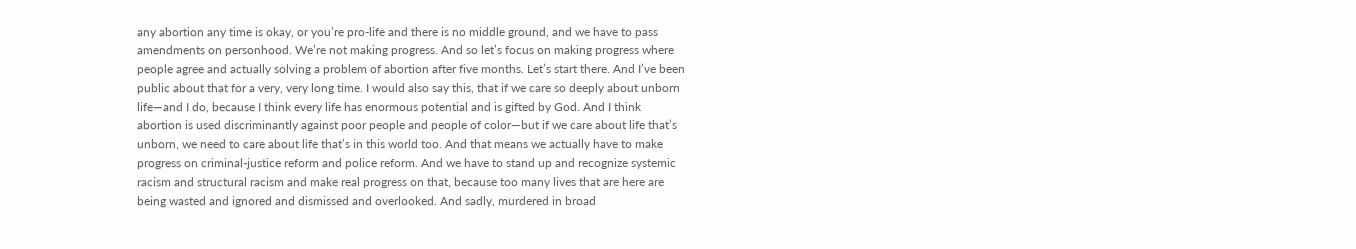any abortion any time is okay, or you’re pro-life and there is no middle ground, and we have to pass amendments on personhood. We’re not making progress. And so let’s focus on making progress where people agree and actually solving a problem of abortion after five months. Let’s start there. And I’ve been public about that for a very, very long time. I would also say this, that if we care so deeply about unborn life—and I do, because I think every life has enormous potential and is gifted by God. And I think abortion is used discriminantly against poor people and people of color—but if we care about life that’s unborn, we need to care about life that’s in this world too. And that means we actually have to make progress on criminal-justice reform and police reform. And we have to stand up and recognize systemic racism and structural racism and make real progress on that, because too many lives that are here are being wasted and ignored and dismissed and overlooked. And sadly, murdered in broad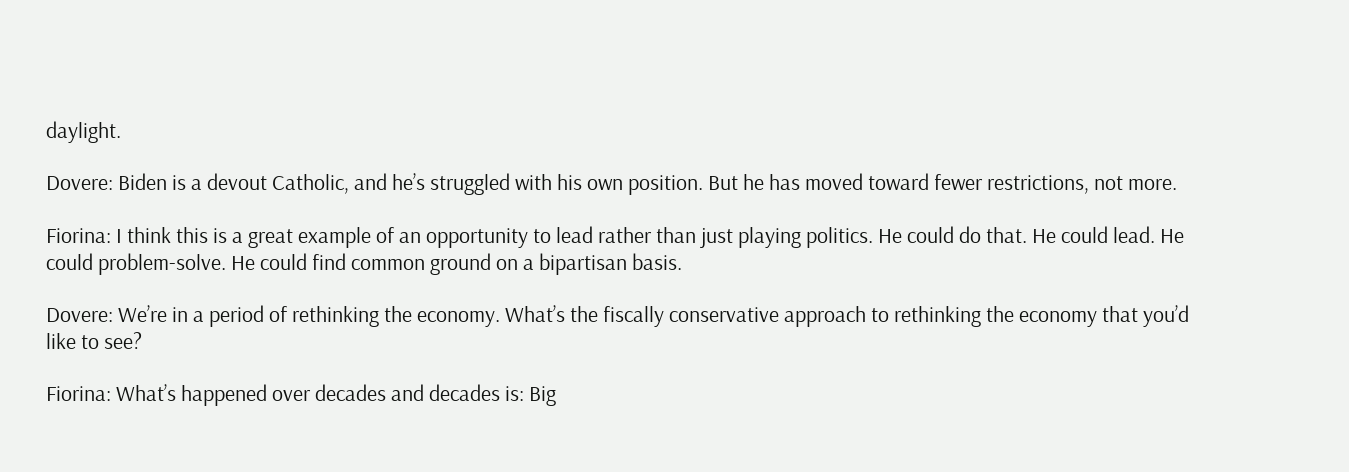daylight.

Dovere: Biden is a devout Catholic, and he’s struggled with his own position. But he has moved toward fewer restrictions, not more.

Fiorina: I think this is a great example of an opportunity to lead rather than just playing politics. He could do that. He could lead. He could problem-solve. He could find common ground on a bipartisan basis.

Dovere: We’re in a period of rethinking the economy. What’s the fiscally conservative approach to rethinking the economy that you’d like to see?

Fiorina: What’s happened over decades and decades is: Big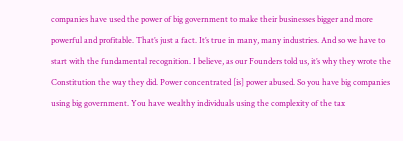companies have used the power of big government to make their businesses bigger and more powerful and profitable. That’s just a fact. It’s true in many, many industries. And so we have to start with the fundamental recognition. I believe, as our Founders told us, it’s why they wrote the Constitution the way they did. Power concentrated [is] power abused. So you have big companies using big government. You have wealthy individuals using the complexity of the tax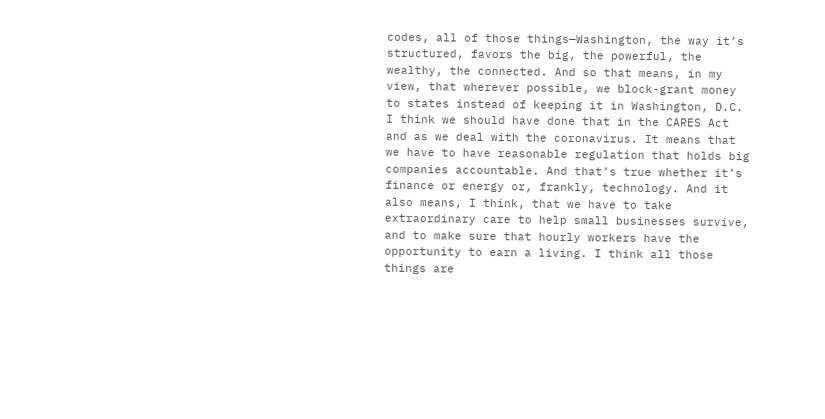codes, all of those things—Washington, the way it’s structured, favors the big, the powerful, the wealthy, the connected. And so that means, in my view, that wherever possible, we block-grant money to states instead of keeping it in Washington, D.C. I think we should have done that in the CARES Act and as we deal with the coronavirus. It means that we have to have reasonable regulation that holds big companies accountable. And that’s true whether it’s finance or energy or, frankly, technology. And it also means, I think, that we have to take extraordinary care to help small businesses survive, and to make sure that hourly workers have the opportunity to earn a living. I think all those things are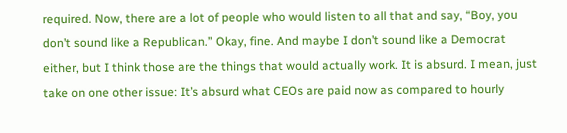required. Now, there are a lot of people who would listen to all that and say, “Boy, you don’t sound like a Republican.” Okay, fine. And maybe I don’t sound like a Democrat either, but I think those are the things that would actually work. It is absurd. I mean, just take on one other issue: It’s absurd what CEOs are paid now as compared to hourly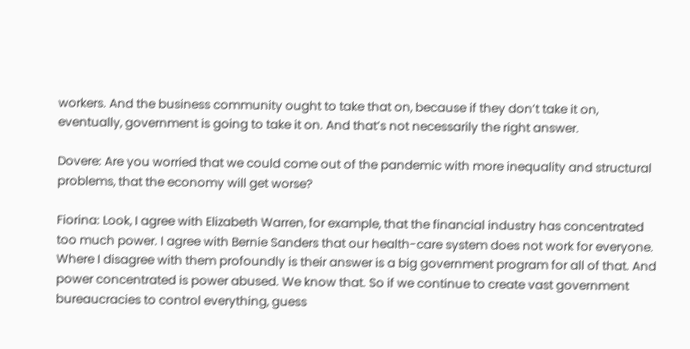workers. And the business community ought to take that on, because if they don’t take it on, eventually, government is going to take it on. And that’s not necessarily the right answer.

Dovere: Are you worried that we could come out of the pandemic with more inequality and structural problems, that the economy will get worse?

Fiorina: Look, I agree with Elizabeth Warren, for example, that the financial industry has concentrated too much power. I agree with Bernie Sanders that our health-care system does not work for everyone. Where I disagree with them profoundly is their answer is a big government program for all of that. And power concentrated is power abused. We know that. So if we continue to create vast government bureaucracies to control everything, guess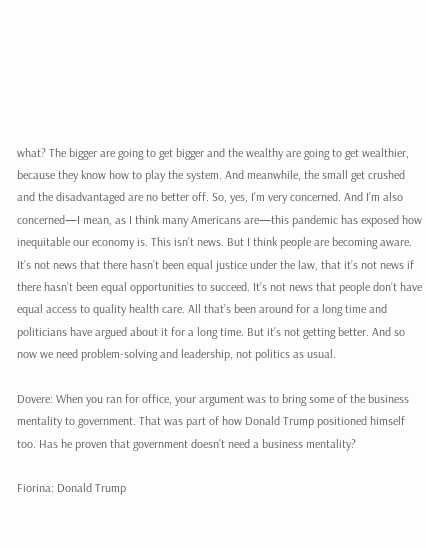what? The bigger are going to get bigger and the wealthy are going to get wealthier, because they know how to play the system. And meanwhile, the small get crushed and the disadvantaged are no better off. So, yes, I’m very concerned. And I’m also concerned—I mean, as I think many Americans are—this pandemic has exposed how inequitable our economy is. This isn’t news. But I think people are becoming aware. It’s not news that there hasn’t been equal justice under the law, that it’s not news if there hasn’t been equal opportunities to succeed. It’s not news that people don’t have equal access to quality health care. All that’s been around for a long time and politicians have argued about it for a long time. But it’s not getting better. And so now we need problem-solving and leadership, not politics as usual.

Dovere: When you ran for office, your argument was to bring some of the business mentality to government. That was part of how Donald Trump positioned himself too. Has he proven that government doesn’t need a business mentality?

Fiorina: Donald Trump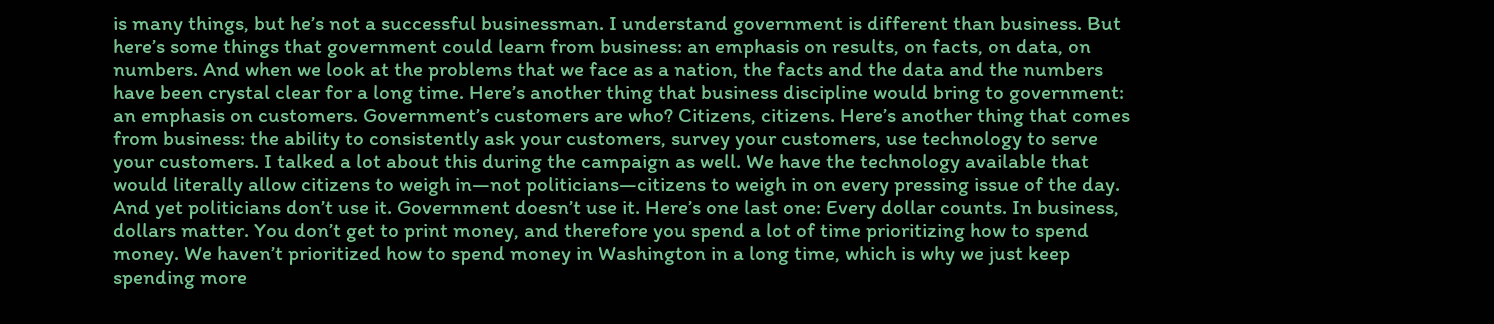is many things, but he’s not a successful businessman. I understand government is different than business. But here’s some things that government could learn from business: an emphasis on results, on facts, on data, on numbers. And when we look at the problems that we face as a nation, the facts and the data and the numbers have been crystal clear for a long time. Here’s another thing that business discipline would bring to government: an emphasis on customers. Government’s customers are who? Citizens, citizens. Here’s another thing that comes from business: the ability to consistently ask your customers, survey your customers, use technology to serve your customers. I talked a lot about this during the campaign as well. We have the technology available that would literally allow citizens to weigh in—not politicians—citizens to weigh in on every pressing issue of the day. And yet politicians don’t use it. Government doesn’t use it. Here’s one last one: Every dollar counts. In business, dollars matter. You don’t get to print money, and therefore you spend a lot of time prioritizing how to spend money. We haven’t prioritized how to spend money in Washington in a long time, which is why we just keep spending more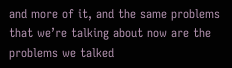and more of it, and the same problems that we’re talking about now are the problems we talked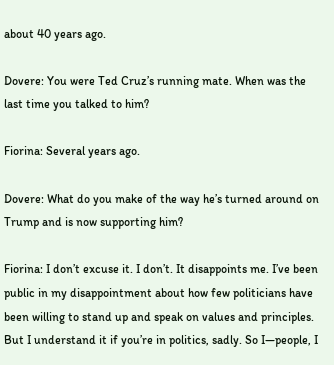about 40 years ago.

Dovere: You were Ted Cruz’s running mate. When was the last time you talked to him?

Fiorina: Several years ago.

Dovere: What do you make of the way he’s turned around on Trump and is now supporting him?

Fiorina: I don’t excuse it. I don’t. It disappoints me. I’ve been public in my disappointment about how few politicians have been willing to stand up and speak on values and principles. But I understand it if you’re in politics, sadly. So I—people, I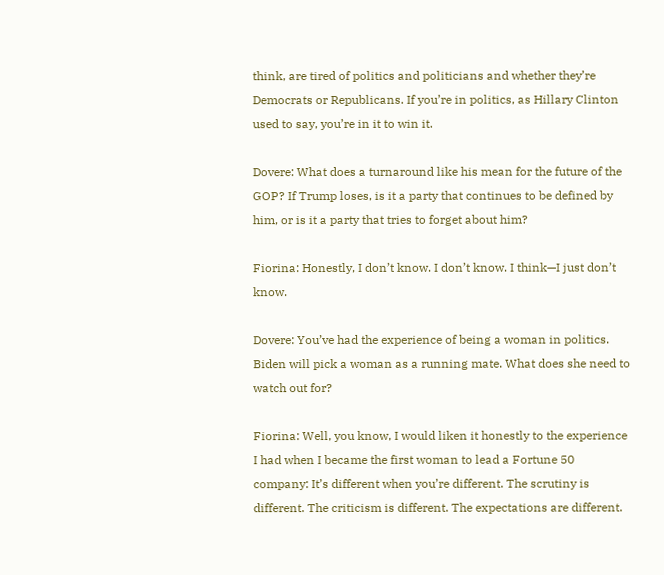think, are tired of politics and politicians and whether they’re Democrats or Republicans. If you’re in politics, as Hillary Clinton used to say, you’re in it to win it.

Dovere: What does a turnaround like his mean for the future of the GOP? If Trump loses, is it a party that continues to be defined by him, or is it a party that tries to forget about him?

Fiorina: Honestly, I don’t know. I don’t know. I think—I just don’t know.

Dovere: You’ve had the experience of being a woman in politics. Biden will pick a woman as a running mate. What does she need to watch out for?

Fiorina: Well, you know, I would liken it honestly to the experience I had when I became the first woman to lead a Fortune 50 company: It’s different when you’re different. The scrutiny is different. The criticism is different. The expectations are different.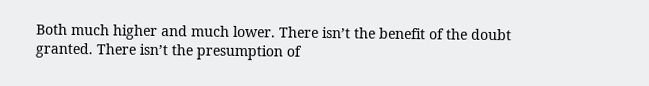Both much higher and much lower. There isn’t the benefit of the doubt granted. There isn’t the presumption of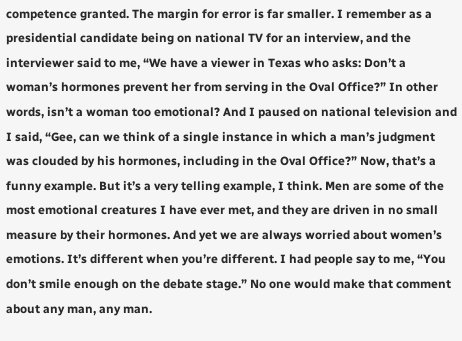competence granted. The margin for error is far smaller. I remember as a presidential candidate being on national TV for an interview, and the interviewer said to me, “We have a viewer in Texas who asks: Don’t a woman’s hormones prevent her from serving in the Oval Office?” In other words, isn’t a woman too emotional? And I paused on national television and I said, “Gee, can we think of a single instance in which a man’s judgment was clouded by his hormones, including in the Oval Office?” Now, that’s a funny example. But it’s a very telling example, I think. Men are some of the most emotional creatures I have ever met, and they are driven in no small measure by their hormones. And yet we are always worried about women’s emotions. It’s different when you’re different. I had people say to me, “You don’t smile enough on the debate stage.” No one would make that comment about any man, any man.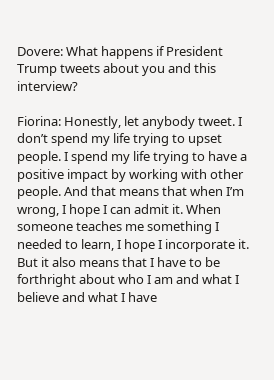Dovere: What happens if President Trump tweets about you and this interview?

Fiorina: Honestly, let anybody tweet. I don’t spend my life trying to upset people. I spend my life trying to have a positive impact by working with other people. And that means that when I’m wrong, I hope I can admit it. When someone teaches me something I needed to learn, I hope I incorporate it. But it also means that I have to be forthright about who I am and what I believe and what I have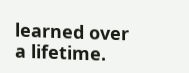learned over a lifetime.